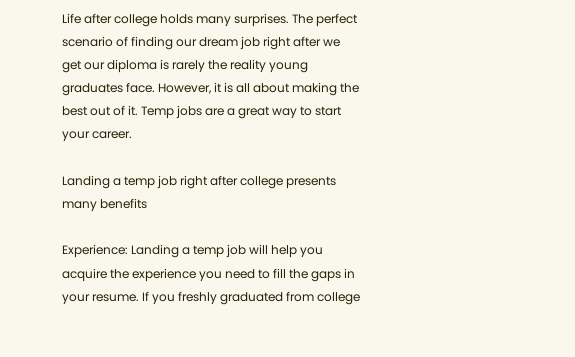Life after college holds many surprises. The perfect scenario of finding our dream job right after we get our diploma is rarely the reality young graduates face. However, it is all about making the best out of it. Temp jobs are a great way to start your career.

Landing a temp job right after college presents many benefits

Experience: Landing a temp job will help you acquire the experience you need to fill the gaps in your resume. If you freshly graduated from college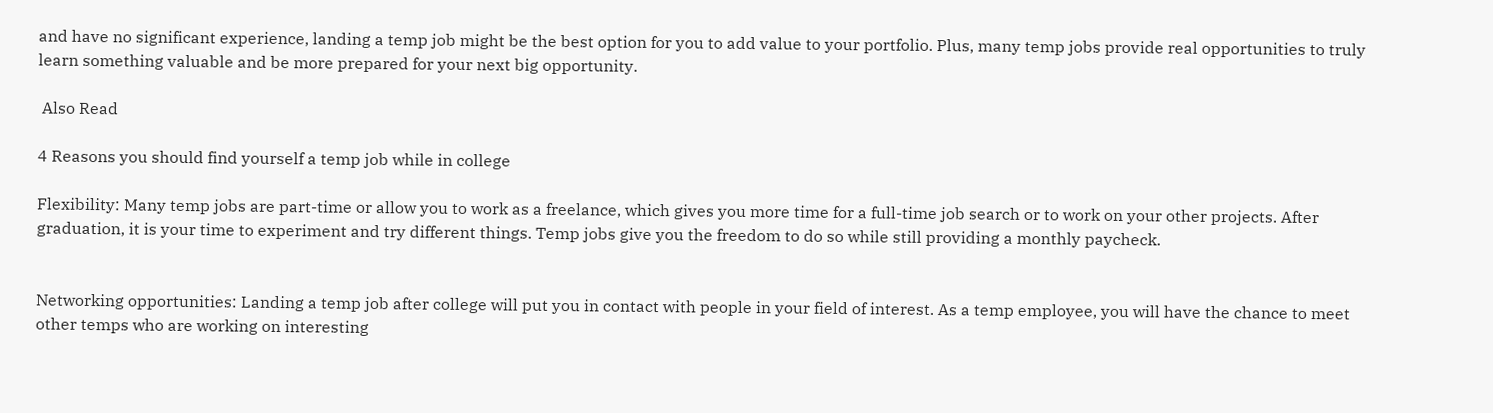and have no significant experience, landing a temp job might be the best option for you to add value to your portfolio. Plus, many temp jobs provide real opportunities to truly learn something valuable and be more prepared for your next big opportunity.

 Also Read

4 Reasons you should find yourself a temp job while in college

Flexibility: Many temp jobs are part-time or allow you to work as a freelance, which gives you more time for a full-time job search or to work on your other projects. After graduation, it is your time to experiment and try different things. Temp jobs give you the freedom to do so while still providing a monthly paycheck.


Networking opportunities: Landing a temp job after college will put you in contact with people in your field of interest. As a temp employee, you will have the chance to meet other temps who are working on interesting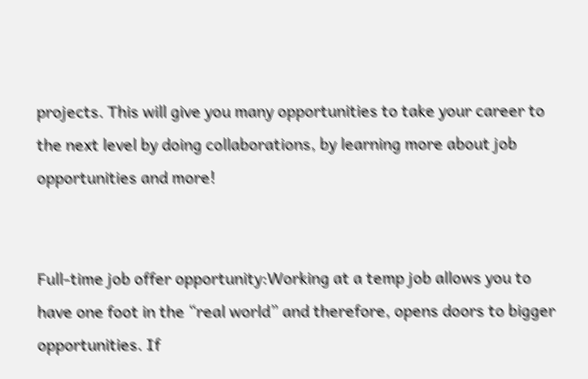projects. This will give you many opportunities to take your career to the next level by doing collaborations, by learning more about job opportunities and more!


Full-time job offer opportunity:Working at a temp job allows you to have one foot in the “real world” and therefore, opens doors to bigger opportunities. If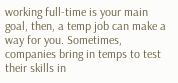working full-time is your main goal, then, a temp job can make a way for you. Sometimes, companies bring in temps to test their skills in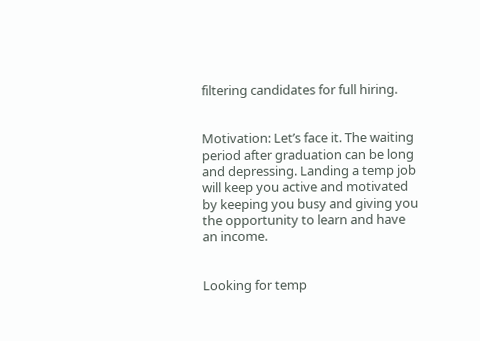filtering candidates for full hiring.


Motivation: Let’s face it. The waiting period after graduation can be long and depressing. Landing a temp job will keep you active and motivated by keeping you busy and giving you the opportunity to learn and have an income.


Looking for temp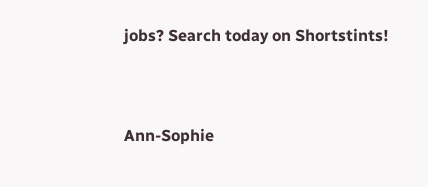jobs? Search today on Shortstints!


Ann-Sophie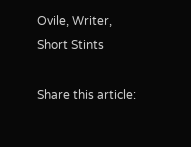Ovile, Writer, Short Stints

Share this article: